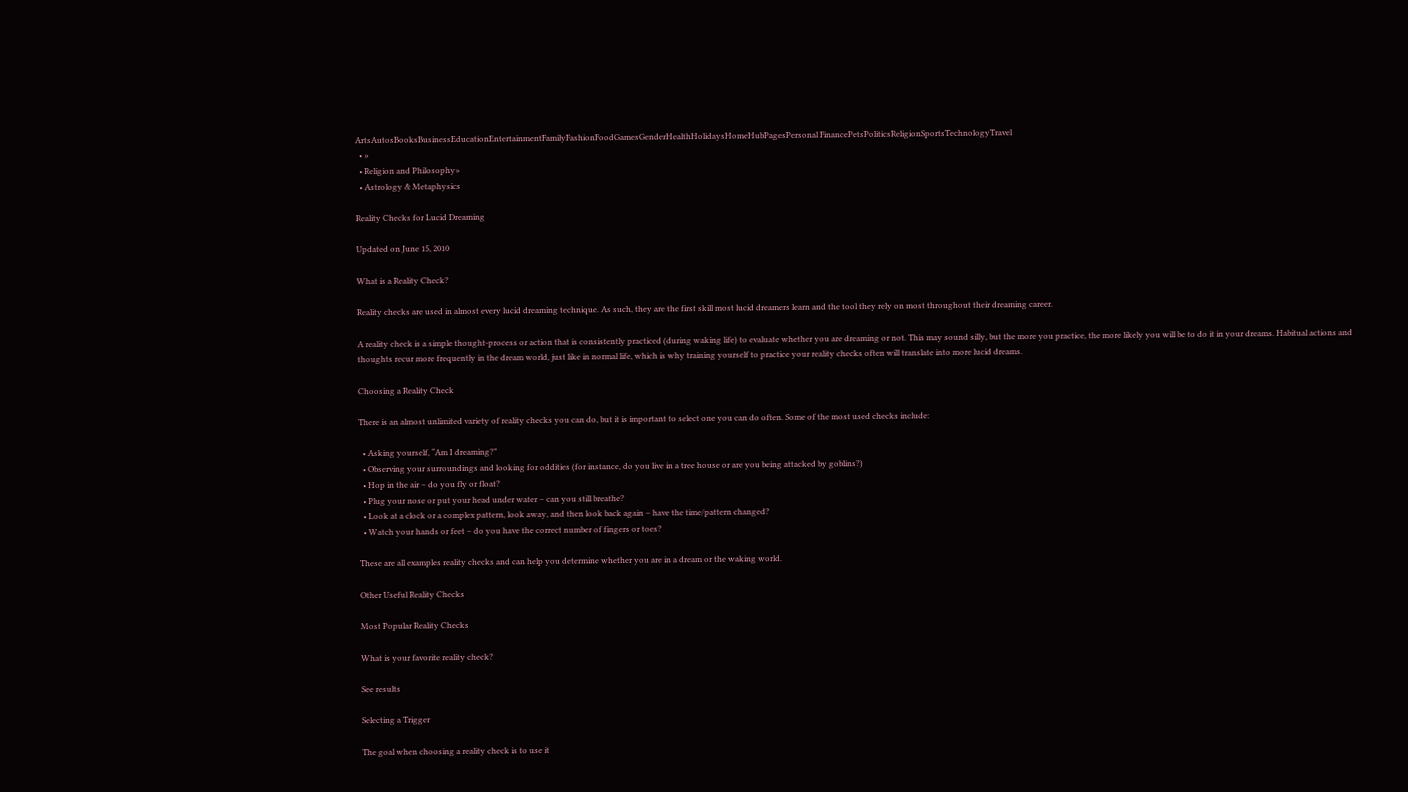ArtsAutosBooksBusinessEducationEntertainmentFamilyFashionFoodGamesGenderHealthHolidaysHomeHubPagesPersonal FinancePetsPoliticsReligionSportsTechnologyTravel
  • »
  • Religion and Philosophy»
  • Astrology & Metaphysics

Reality Checks for Lucid Dreaming

Updated on June 15, 2010

What is a Reality Check?

Reality checks are used in almost every lucid dreaming technique. As such, they are the first skill most lucid dreamers learn and the tool they rely on most throughout their dreaming career.

A reality check is a simple thought-process or action that is consistently practiced (during waking life) to evaluate whether you are dreaming or not. This may sound silly, but the more you practice, the more likely you will be to do it in your dreams. Habitual actions and thoughts recur more frequently in the dream world, just like in normal life, which is why training yourself to practice your reality checks often will translate into more lucid dreams.

Choosing a Reality Check

There is an almost unlimited variety of reality checks you can do, but it is important to select one you can do often. Some of the most used checks include:

  • Asking yourself, “Am I dreaming?”
  • Observing your surroundings and looking for oddities (for instance, do you live in a tree house or are you being attacked by goblins?)
  • Hop in the air – do you fly or float?
  • Plug your nose or put your head under water – can you still breathe?
  • Look at a clock or a complex pattern, look away, and then look back again – have the time/pattern changed?
  • Watch your hands or feet – do you have the correct number of fingers or toes?

These are all examples reality checks and can help you determine whether you are in a dream or the waking world.

Other Useful Reality Checks

Most Popular Reality Checks

What is your favorite reality check?

See results

Selecting a Trigger

The goal when choosing a reality check is to use it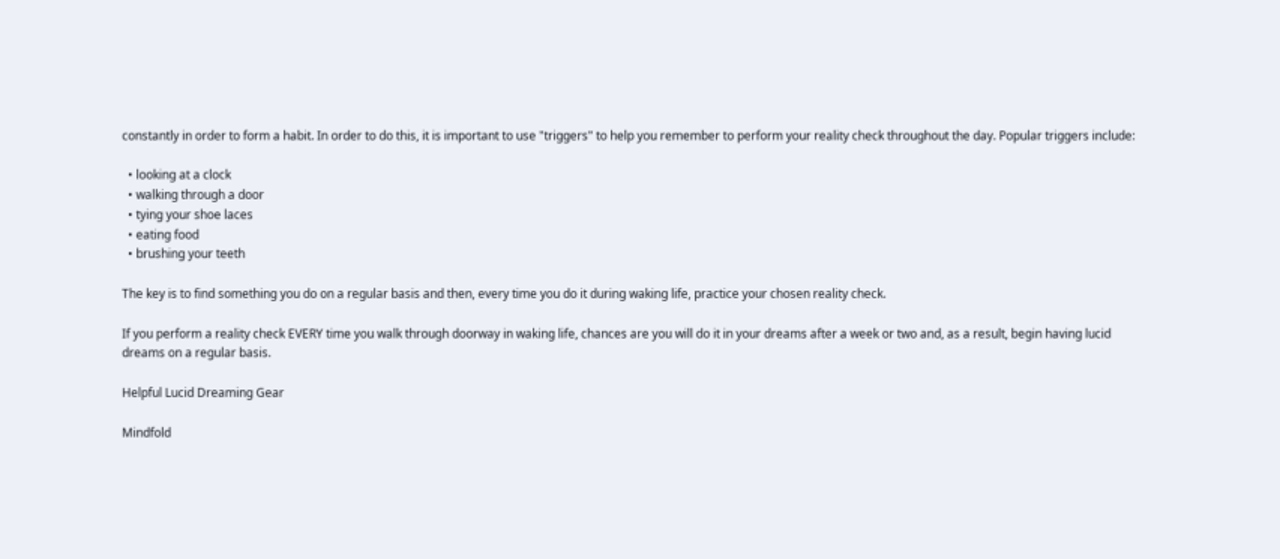constantly in order to form a habit. In order to do this, it is important to use "triggers" to help you remember to perform your reality check throughout the day. Popular triggers include:

  • looking at a clock
  • walking through a door
  • tying your shoe laces
  • eating food
  • brushing your teeth

The key is to find something you do on a regular basis and then, every time you do it during waking life, practice your chosen reality check.

If you perform a reality check EVERY time you walk through doorway in waking life, chances are you will do it in your dreams after a week or two and, as a result, begin having lucid dreams on a regular basis.

Helpful Lucid Dreaming Gear

Mindfold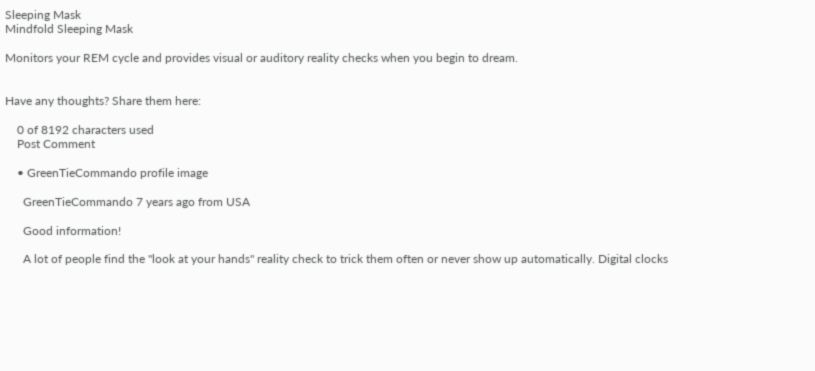Sleeping Mask
Mindfold Sleeping Mask

Monitors your REM cycle and provides visual or auditory reality checks when you begin to dream.


Have any thoughts? Share them here:

    0 of 8192 characters used
    Post Comment

    • GreenTieCommando profile image

      GreenTieCommando 7 years ago from USA

      Good information!

      A lot of people find the "look at your hands" reality check to trick them often or never show up automatically. Digital clocks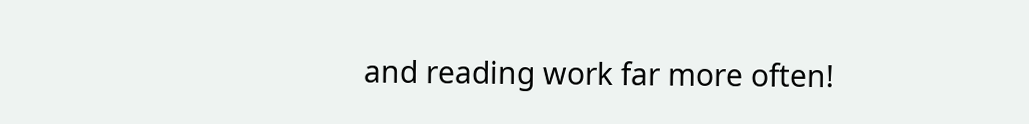and reading work far more often!